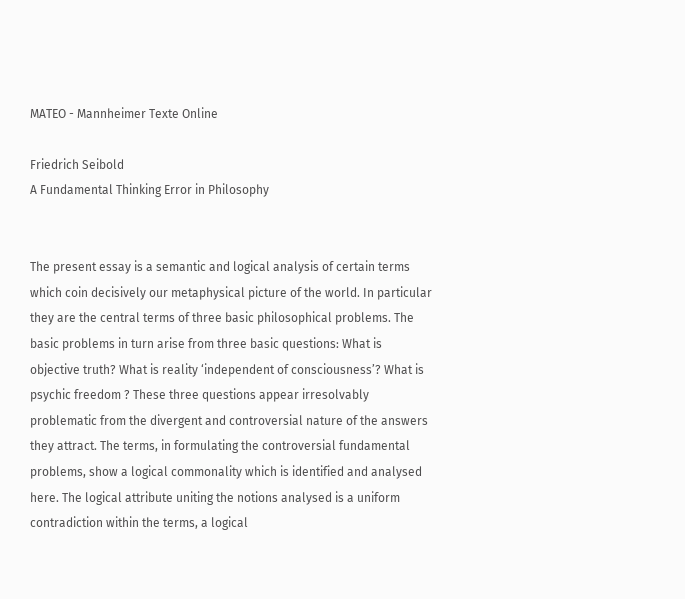MATEO - Mannheimer Texte Online

Friedrich Seibold
A Fundamental Thinking Error in Philosophy


The present essay is a semantic and logical analysis of certain terms which coin decisively our metaphysical picture of the world. In particular they are the central terms of three basic philosophical problems. The basic problems in turn arise from three basic questions: What is objective truth? What is reality ‘independent of consciousness’? What is psychic freedom ? These three questions appear irresolvably problematic from the divergent and controversial nature of the answers they attract. The terms, in formulating the controversial fundamental problems, show a logical commonality which is identified and analysed here. The logical attribute uniting the notions analysed is a uniform contradiction within the terms, a logical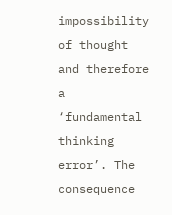impossibility of thought and therefore a ‘fundamental thinking error’. The consequence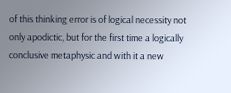of this thinking error is of logical necessity not only apodictic, but for the first time a logically conclusive metaphysic and with it a new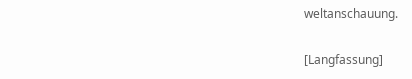weltanschauung.

[Langfassung]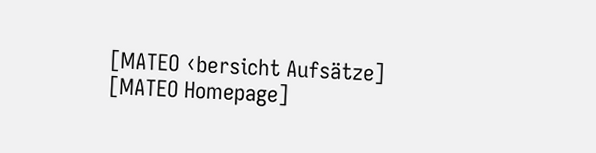[MATEO ‹bersicht Aufsätze] [MATEO Homepage]